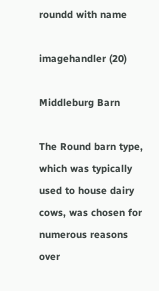roundd with name

imagehandler (20)

Middleburg Barn

The Round barn type, which was typically used to house dairy cows, was chosen for numerous reasons over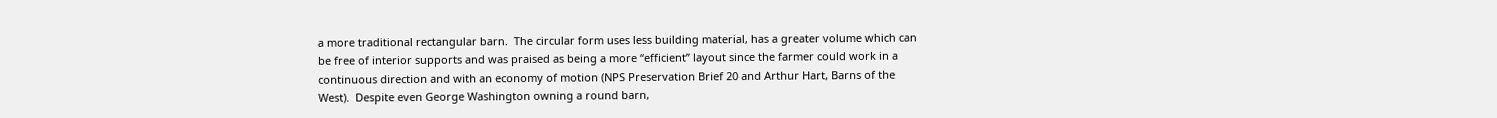a more traditional rectangular barn.  The circular form uses less building material, has a greater volume which can be free of interior supports and was praised as being a more “efficient” layout since the farmer could work in a continuous direction and with an economy of motion (NPS Preservation Brief 20 and Arthur Hart, Barns of the West).  Despite even George Washington owning a round barn,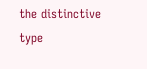the distinctive type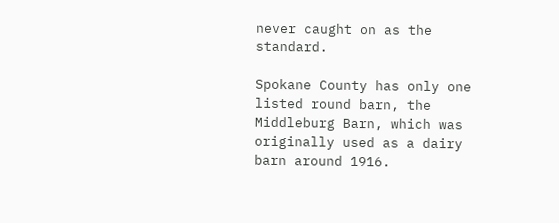never caught on as the standard.

Spokane County has only one listed round barn, the Middleburg Barn, which was originally used as a dairy barn around 1916.